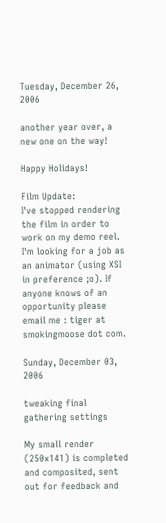Tuesday, December 26, 2006

another year over, a new one on the way!

Happy Holidays!

Film Update:
I've stopped rendering the film in order to work on my demo reel. I'm looking for a job as an animator (using XSI in preference ;o). If anyone knows of an opportunity please email me : tiger at smokingmoose dot com.

Sunday, December 03, 2006

tweaking final gathering settings

My small render (250x141) is completed and composited, sent out for feedback and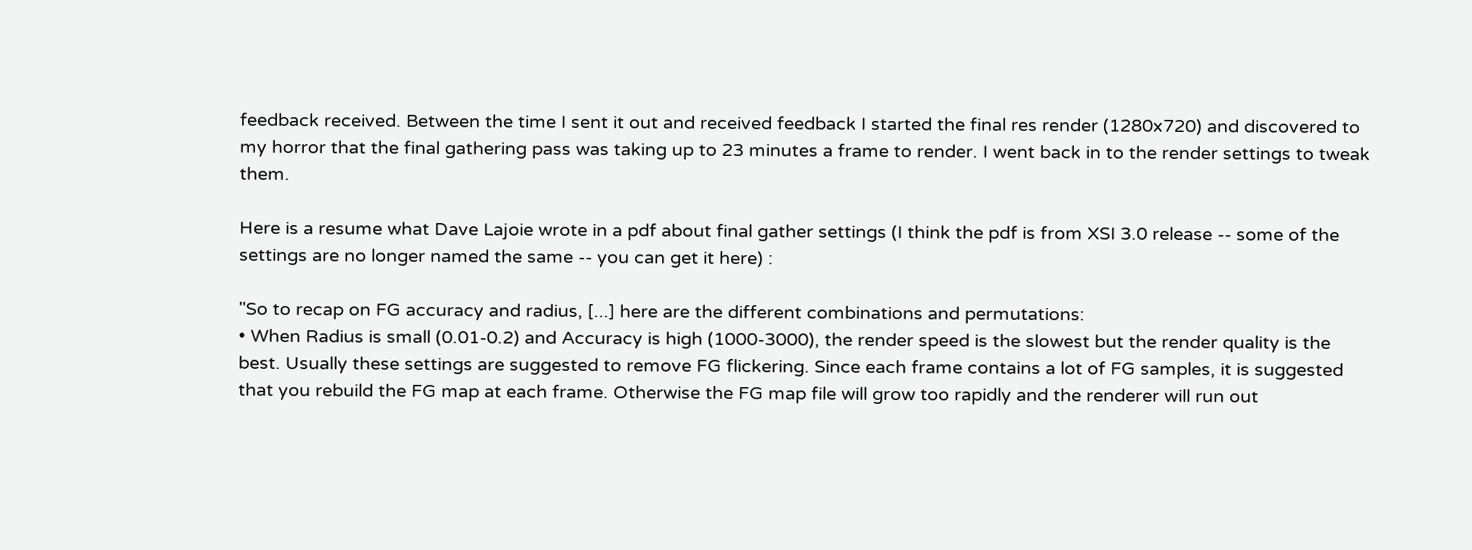feedback received. Between the time I sent it out and received feedback I started the final res render (1280x720) and discovered to my horror that the final gathering pass was taking up to 23 minutes a frame to render. I went back in to the render settings to tweak them.

Here is a resume what Dave Lajoie wrote in a pdf about final gather settings (I think the pdf is from XSI 3.0 release -- some of the settings are no longer named the same -- you can get it here) :

"So to recap on FG accuracy and radius, [...] here are the different combinations and permutations:
• When Radius is small (0.01-0.2) and Accuracy is high (1000-3000), the render speed is the slowest but the render quality is the best. Usually these settings are suggested to remove FG flickering. Since each frame contains a lot of FG samples, it is suggested that you rebuild the FG map at each frame. Otherwise the FG map file will grow too rapidly and the renderer will run out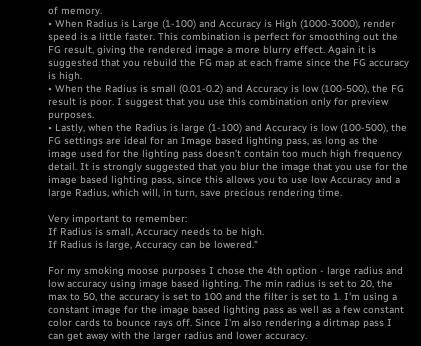of memory.
• When Radius is Large (1-100) and Accuracy is High (1000-3000), render speed is a little faster. This combination is perfect for smoothing out the FG result, giving the rendered image a more blurry effect. Again it is suggested that you rebuild the FG map at each frame since the FG accuracy is high.
• When the Radius is small (0.01-0.2) and Accuracy is low (100-500), the FG result is poor. I suggest that you use this combination only for preview purposes.
• Lastly, when the Radius is large (1-100) and Accuracy is low (100-500), the FG settings are ideal for an Image based lighting pass, as long as the image used for the lighting pass doesn’t contain too much high frequency detail. It is strongly suggested that you blur the image that you use for the image based lighting pass, since this allows you to use low Accuracy and a large Radius, which will, in turn, save precious rendering time.

Very important to remember:
If Radius is small, Accuracy needs to be high.
If Radius is large, Accuracy can be lowered."

For my smoking moose purposes I chose the 4th option - large radius and low accuracy using image based lighting. The min radius is set to 20, the max to 50, the accuracy is set to 100 and the filter is set to 1. I'm using a constant image for the image based lighting pass as well as a few constant color cards to bounce rays off. Since I'm also rendering a dirtmap pass I can get away with the larger radius and lower accuracy.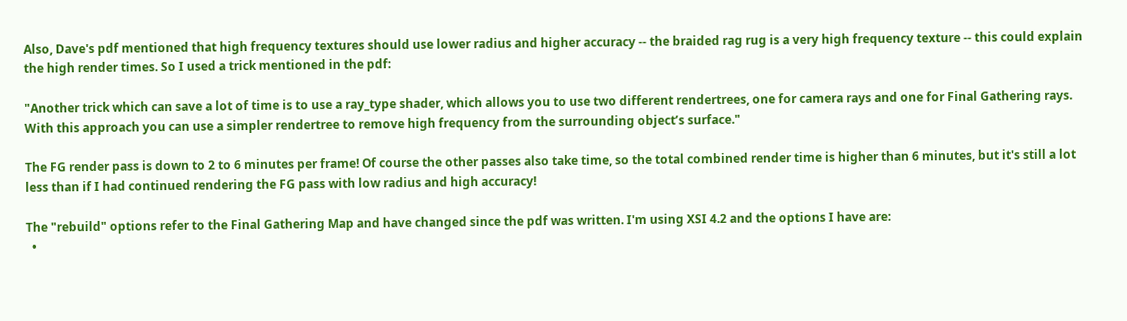Also, Dave's pdf mentioned that high frequency textures should use lower radius and higher accuracy -- the braided rag rug is a very high frequency texture -- this could explain the high render times. So I used a trick mentioned in the pdf:

"Another trick which can save a lot of time is to use a ray_type shader, which allows you to use two different rendertrees, one for camera rays and one for Final Gathering rays. With this approach you can use a simpler rendertree to remove high frequency from the surrounding object’s surface."

The FG render pass is down to 2 to 6 minutes per frame! Of course the other passes also take time, so the total combined render time is higher than 6 minutes, but it's still a lot less than if I had continued rendering the FG pass with low radius and high accuracy!

The "rebuild" options refer to the Final Gathering Map and have changed since the pdf was written. I'm using XSI 4.2 and the options I have are:
  •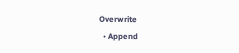Overwrite
  • Append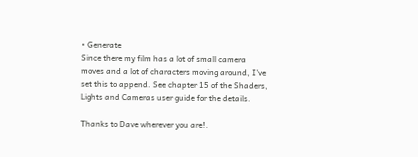• Generate
Since there my film has a lot of small camera moves and a lot of characters moving around, I've set this to append. See chapter 15 of the Shaders, Lights and Cameras user guide for the details.

Thanks to Dave wherever you are!.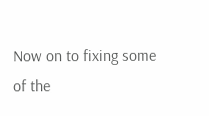Now on to fixing some of the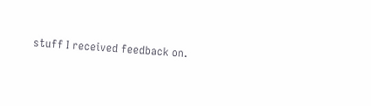stuff I received feedback on.